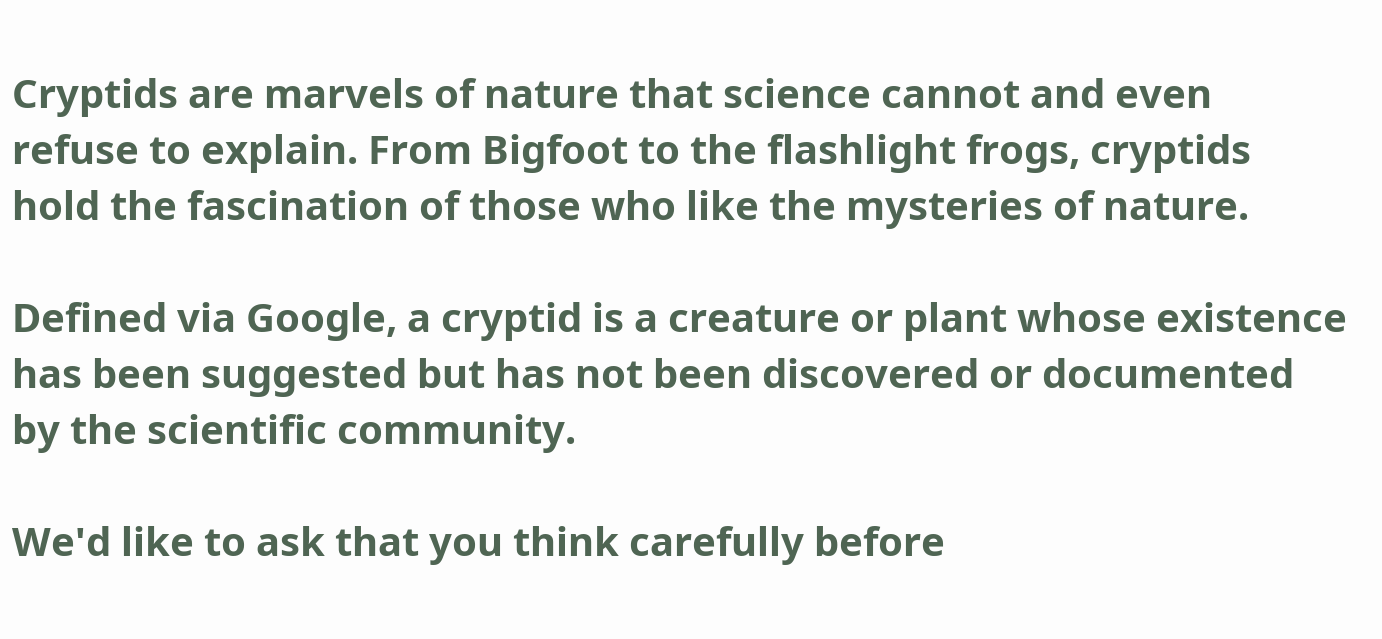Cryptids are marvels of nature that science cannot and even refuse to explain. From Bigfoot to the flashlight frogs, cryptids hold the fascination of those who like the mysteries of nature.

Defined via Google, a cryptid is a creature or plant whose existence has been suggested but has not been discovered or documented by the scientific community.

We'd like to ask that you think carefully before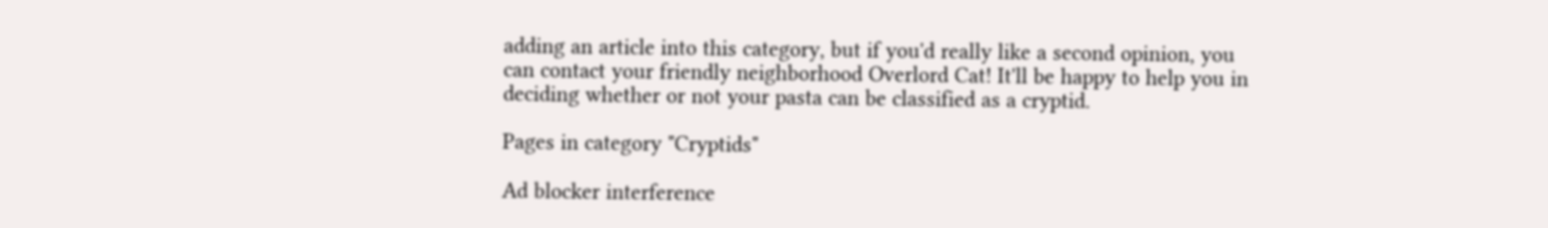adding an article into this category, but if you'd really like a second opinion, you can contact your friendly neighborhood Overlord Cat! It'll be happy to help you in deciding whether or not your pasta can be classified as a cryptid.

Pages in category "Cryptids"

Ad blocker interference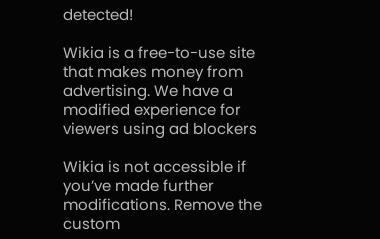detected!

Wikia is a free-to-use site that makes money from advertising. We have a modified experience for viewers using ad blockers

Wikia is not accessible if you’ve made further modifications. Remove the custom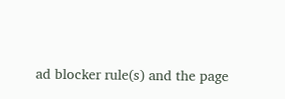ad blocker rule(s) and the page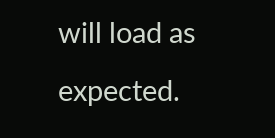will load as expected.